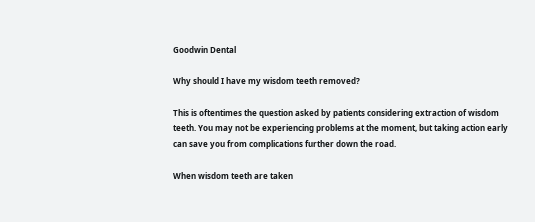Goodwin Dental

Why should I have my wisdom teeth removed?

This is oftentimes the question asked by patients considering extraction of wisdom teeth. You may not be experiencing problems at the moment, but taking action early can save you from complications further down the road.

When wisdom teeth are taken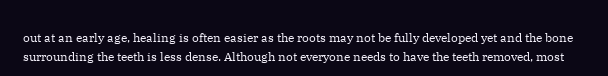out at an early age, healing is often easier as the roots may not be fully developed yet and the bone surrounding the teeth is less dense. Although not everyone needs to have the teeth removed, most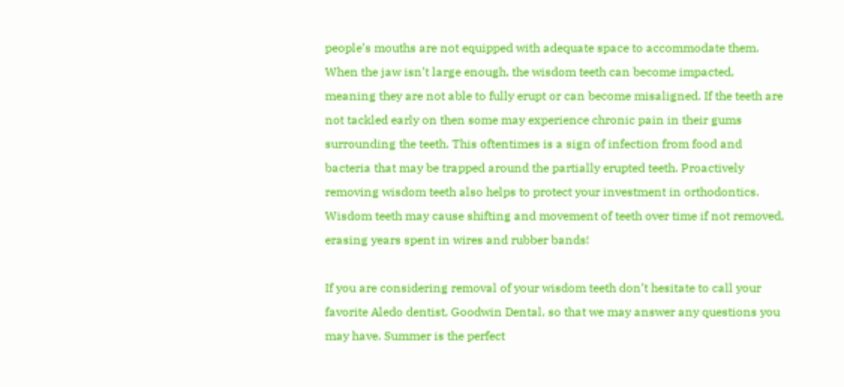people’s mouths are not equipped with adequate space to accommodate them. When the jaw isn’t large enough, the wisdom teeth can become impacted, meaning they are not able to fully erupt or can become misaligned. If the teeth are not tackled early on then some may experience chronic pain in their gums surrounding the teeth. This oftentimes is a sign of infection from food and bacteria that may be trapped around the partially erupted teeth. Proactively removing wisdom teeth also helps to protect your investment in orthodontics. Wisdom teeth may cause shifting and movement of teeth over time if not removed, erasing years spent in wires and rubber bands!

If you are considering removal of your wisdom teeth don’t hesitate to call your favorite Aledo dentist, Goodwin Dental, so that we may answer any questions you may have. Summer is the perfect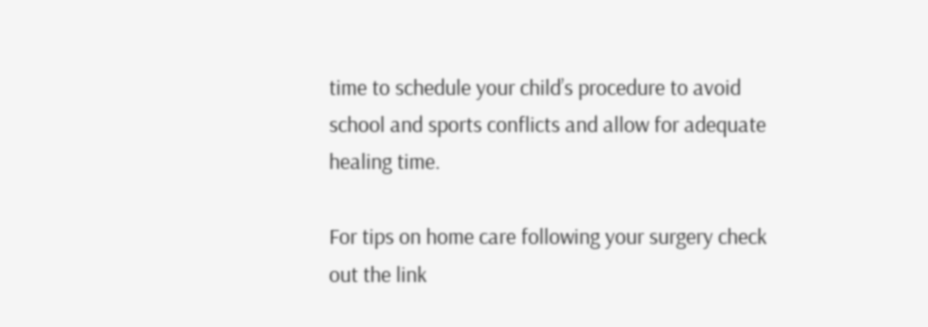time to schedule your child’s procedure to avoid school and sports conflicts and allow for adequate healing time.

For tips on home care following your surgery check out the link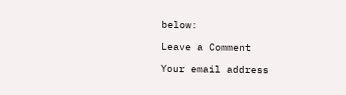below:

Leave a Comment

Your email address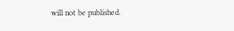will not be published.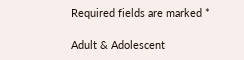Required fields are marked *

Adult & Adolescent